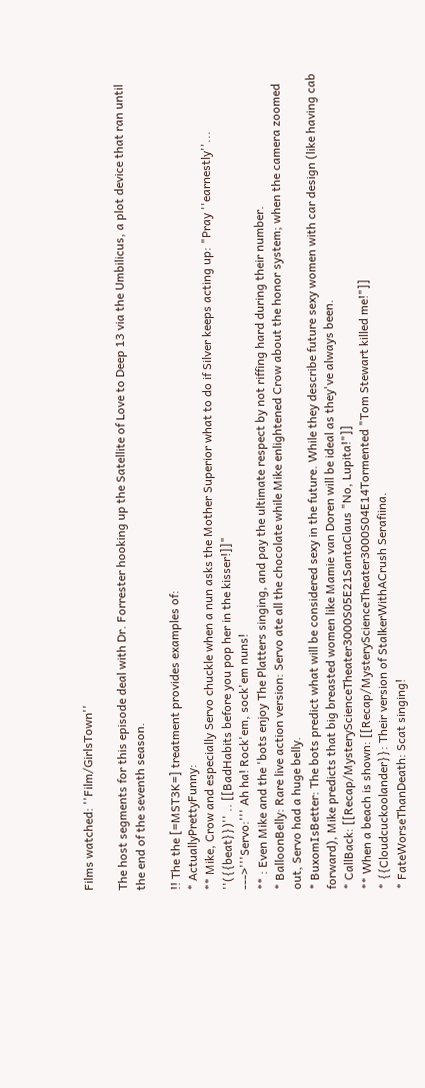Films watched: ''Film/GirlsTown''

The host segments for this episode deal with Dr. Forrester hooking up the Satellite of Love to Deep 13 via the Umbilicus, a plot device that ran until the end of the seventh season.

!! The the [=MST3K=] treatment provides examples of:
* ActuallyPrettyFunny:
** Mike, Crow and especially Servo chuckle when a nun asks the Mother Superior what to do if Silver keeps acting up: "Pray ''earnestly''... ''({{beat}})'' .. [[BadHabits before you pop her in the kisser!]]"
--->'''Servo:''' Ah ha! Rock'em, sock'em nuns!
** : Even Mike and the 'bots enjoy The Platters singing, and pay the ultimate respect by not riffing hard during their number.
* BalloonBelly: Rare live action version: Servo ate all the chocolate while Mike enlightened Crow about the honor system; when the camera zoomed out, Servo had a huge belly.
* BuxomIsBetter: The bots predict what will be considered sexy in the future. While they describe future sexy women with car design (like having cab forward), Mike predicts that big breasted women like Mamie van Doren will be ideal as they've always been.
* CallBack: [[Recap/MysteryScienceTheater3000S05E21SantaClaus "No, Lupita!"]]
** When a beach is shown: [[Recap/MysteryScienceTheater3000S04E14Tormented "Tom Stewart killed me!"]]
* {{Cloudcuckoolander}}: Their version of StalkerWithACrush Serafiina.
* FateWorseThanDeath: Scat singing!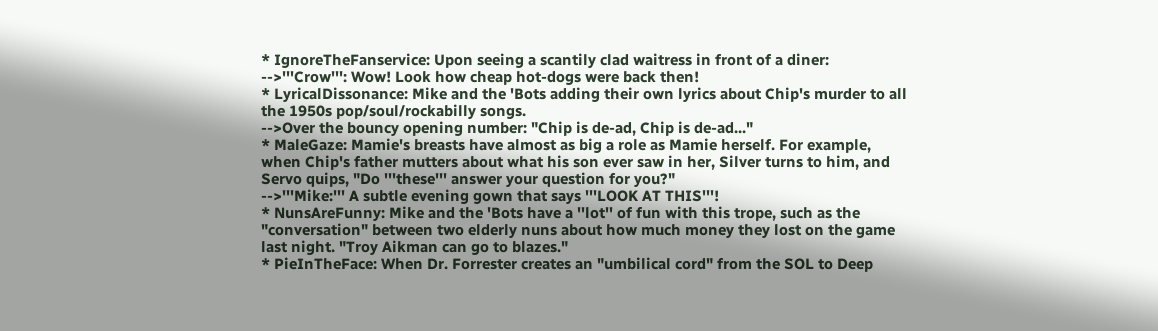* IgnoreTheFanservice: Upon seeing a scantily clad waitress in front of a diner:
-->'''Crow''': Wow! Look how cheap hot-dogs were back then!
* LyricalDissonance: Mike and the 'Bots adding their own lyrics about Chip's murder to all the 1950s pop/soul/rockabilly songs.
-->Over the bouncy opening number: "Chip is de-ad, Chip is de-ad..."
* MaleGaze: Mamie's breasts have almost as big a role as Mamie herself. For example, when Chip's father mutters about what his son ever saw in her, Silver turns to him, and Servo quips, "Do '''these''' answer your question for you?"
-->'''Mike:''' A subtle evening gown that says '''LOOK AT THIS'''!
* NunsAreFunny: Mike and the 'Bots have a ''lot'' of fun with this trope, such as the "conversation" between two elderly nuns about how much money they lost on the game last night. "Troy Aikman can go to blazes."
* PieInTheFace: When Dr. Forrester creates an "umbilical cord" from the SOL to Deep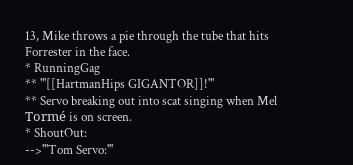13, Mike throws a pie through the tube that hits Forrester in the face.
* RunningGag
** '''[[HartmanHips GIGANTOR]]!'''
** Servo breaking out into scat singing when Mel Tormé is on screen.
* ShoutOut:
-->'''Tom Servo:'''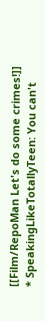[[Film/RepoMan Let's do some crimes!]]
* SpeakingLikeTotallyTeen: You can't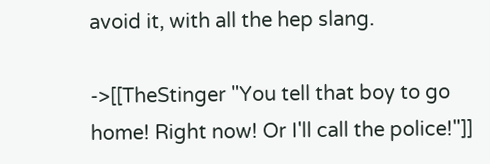avoid it, with all the hep slang.

->[[TheStinger "You tell that boy to go home! Right now! Or I'll call the police!"]]